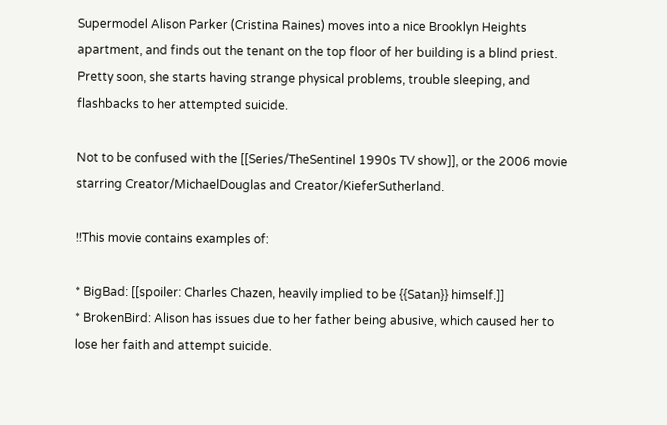Supermodel Alison Parker (Cristina Raines) moves into a nice Brooklyn Heights apartment, and finds out the tenant on the top floor of her building is a blind priest. Pretty soon, she starts having strange physical problems, trouble sleeping, and flashbacks to her attempted suicide.

Not to be confused with the [[Series/TheSentinel 1990s TV show]], or the 2006 movie starring Creator/MichaelDouglas and Creator/KieferSutherland.

!!This movie contains examples of:

* BigBad: [[spoiler: Charles Chazen, heavily implied to be {{Satan}} himself.]]
* BrokenBird: Alison has issues due to her father being abusive, which caused her to lose her faith and attempt suicide.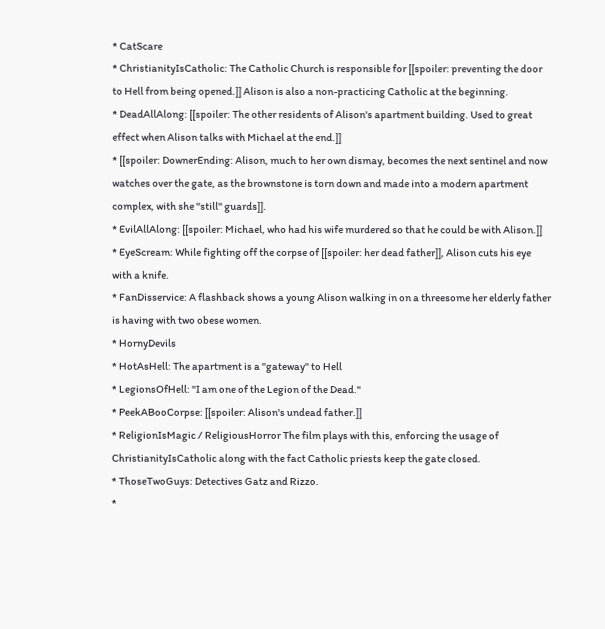* CatScare
* ChristianityIsCatholic: The Catholic Church is responsible for [[spoiler: preventing the door to Hell from being opened.]] Alison is also a non-practicing Catholic at the beginning.
* DeadAllAlong: [[spoiler: The other residents of Alison's apartment building. Used to great effect when Alison talks with Michael at the end.]]
* [[spoiler: DownerEnding: Alison, much to her own dismay, becomes the next sentinel and now watches over the gate, as the brownstone is torn down and made into a modern apartment complex, with she ''still'' guards]].
* EvilAllAlong: [[spoiler: Michael, who had his wife murdered so that he could be with Alison.]]
* EyeScream: While fighting off the corpse of [[spoiler: her dead father]], Alison cuts his eye with a knife.
* FanDisservice: A flashback shows a young Alison walking in on a threesome her elderly father is having with two obese women.
* HornyDevils
* HotAsHell: The apartment is a ''gateway'' to Hell
* LegionsOfHell: "I am one of the Legion of the Dead."
* PeekABooCorpse: [[spoiler: Alison's undead father.]]
* ReligionIsMagic / ReligiousHorror The film plays with this, enforcing the usage of ChristianityIsCatholic along with the fact Catholic priests keep the gate closed.
* ThoseTwoGuys: Detectives Gatz and Rizzo.
*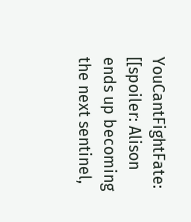YouCantFightFate: [[spoiler: Alison ends up becoming the next sentinel,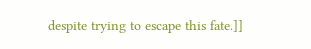despite trying to escape this fate.]]